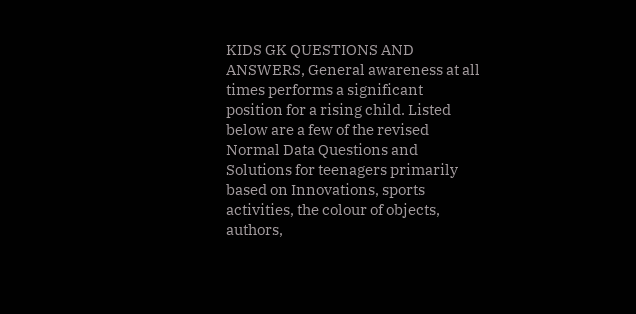KIDS GK QUESTIONS AND ANSWERS, General awareness at all times performs a significant position for a rising child. Listed below are a few of the revised Normal Data Questions and Solutions for teenagers primarily based on Innovations, sports activities, the colour of objects, authors,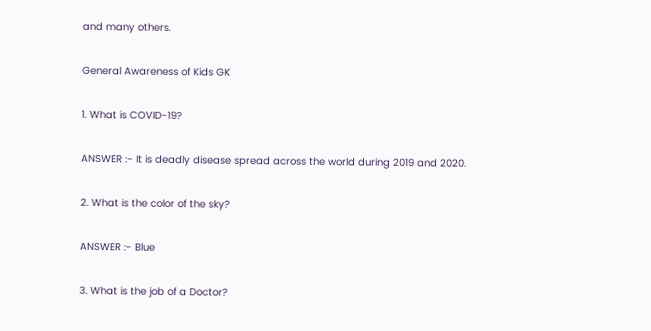and many others.

General Awareness of Kids GK

1. What is COVID-19?

ANSWER :- It is deadly disease spread across the world during 2019 and 2020.

2. What is the color of the sky?

ANSWER :- Blue

3. What is the job of a Doctor?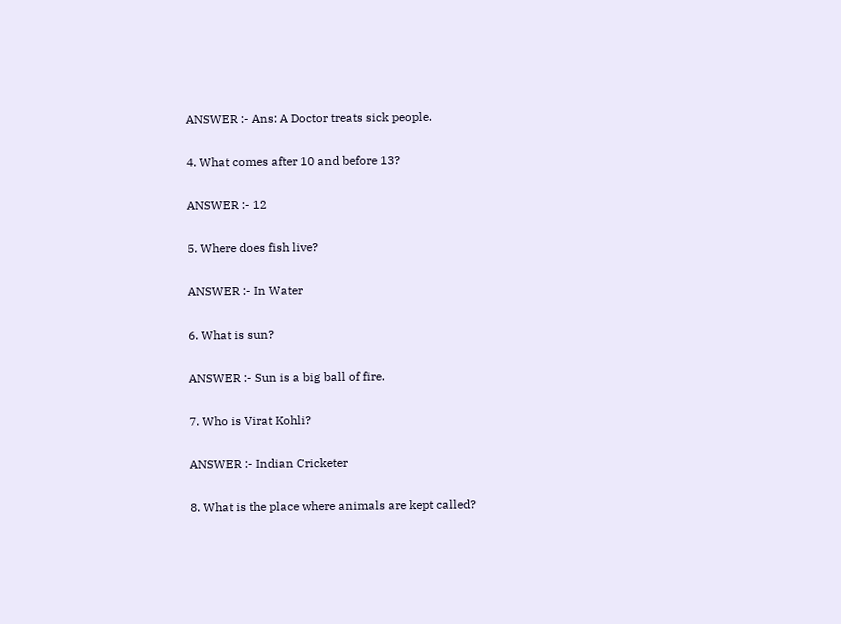ANSWER :- Ans: A Doctor treats sick people.

4. What comes after 10 and before 13?

ANSWER :- 12

5. Where does fish live?

ANSWER :- In Water

6. What is sun?

ANSWER :- Sun is a big ball of fire.

7. Who is Virat Kohli?

ANSWER :- Indian Cricketer

8. What is the place where animals are kept called?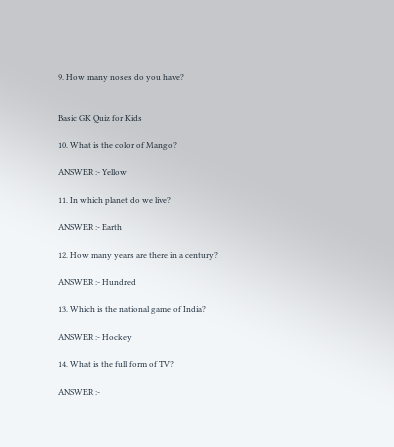9. How many noses do you have?


Basic GK Quiz for Kids

10. What is the color of Mango?

ANSWER :- Yellow

11. In which planet do we live?

ANSWER :- Earth

12. How many years are there in a century?

ANSWER :- Hundred

13. Which is the national game of India?

ANSWER :- Hockey

14. What is the full form of TV?

ANSWER :-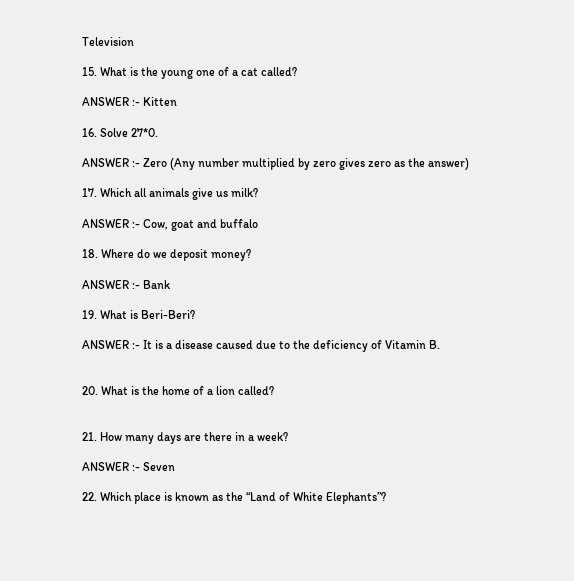Television

15. What is the young one of a cat called?

ANSWER :- Kitten

16. Solve 27*0.

ANSWER :- Zero (Any number multiplied by zero gives zero as the answer)

17. Which all animals give us milk?

ANSWER :- Cow, goat and buffalo

18. Where do we deposit money?

ANSWER :- Bank

19. What is Beri-Beri?

ANSWER :- It is a disease caused due to the deficiency of Vitamin B.


20. What is the home of a lion called?


21. How many days are there in a week?

ANSWER :- Seven

22. Which place is known as the “Land of White Elephants”?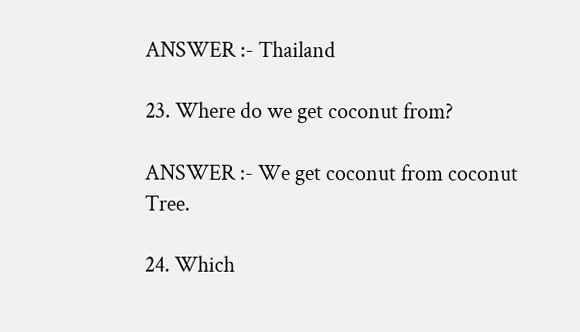ANSWER :- Thailand

23. Where do we get coconut from?

ANSWER :- We get coconut from coconut Tree.

24. Which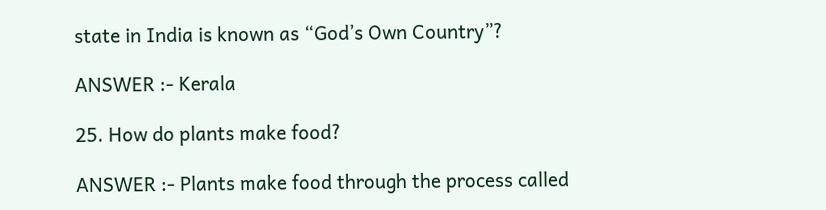state in India is known as “God’s Own Country”?

ANSWER :- Kerala

25. How do plants make food?

ANSWER :- Plants make food through the process called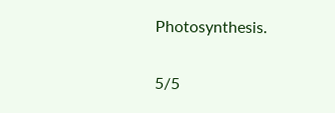Photosynthesis.

5/5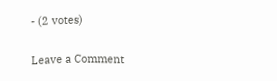- (2 votes)

Leave a Comment